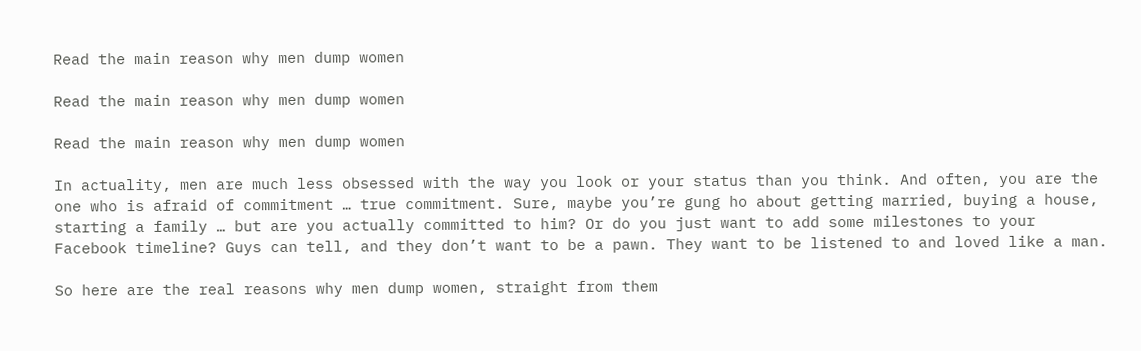Read the main reason why men dump women

Read the main reason why men dump women

Read the main reason why men dump women

In actuality, men are much less obsessed with the way you look or your status than you think. And often, you are the one who is afraid of commitment … true commitment. Sure, maybe you’re gung ho about getting married, buying a house, starting a family … but are you actually committed to him? Or do you just want to add some milestones to your Facebook timeline? Guys can tell, and they don’t want to be a pawn. They want to be listened to and loved like a man.

So here are the real reasons why men dump women, straight from them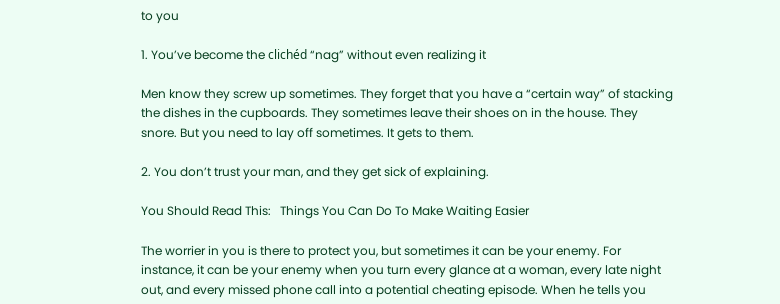to you

1. You’ve become the clichéd “nag” without even realizing it

Men know they screw up sometimes. They forget that you have a “certain way” of stacking the dishes in the cupboards. They sometimes leave their shoes on in the house. They snore. But you need to lay off sometimes. It gets to them.

2. You don’t trust your man, and they get sick of explaining.

You Should Read This:   Things You Can Do To Make Waiting Easier

The worrier in you is there to protect you, but sometimes it can be your enemy. For instance, it can be your enemy when you turn every glance at a woman, every late night out, and every missed phone call into a potential cheating episode. When he tells you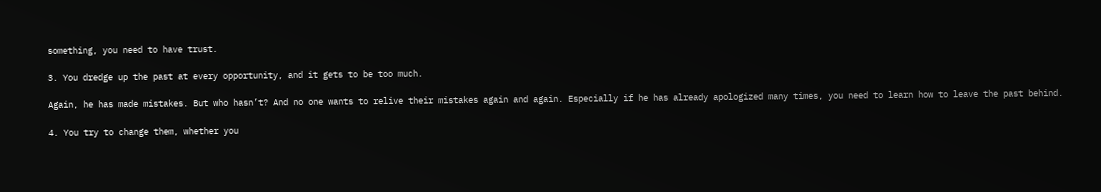something, you need to have trust.

3. You dredge up the past at every opportunity, and it gets to be too much.

Again, he has made mistakes. But who hasn’t? And no one wants to relive their mistakes again and again. Especially if he has already apologized many times, you need to learn how to leave the past behind.

4. You try to change them, whether you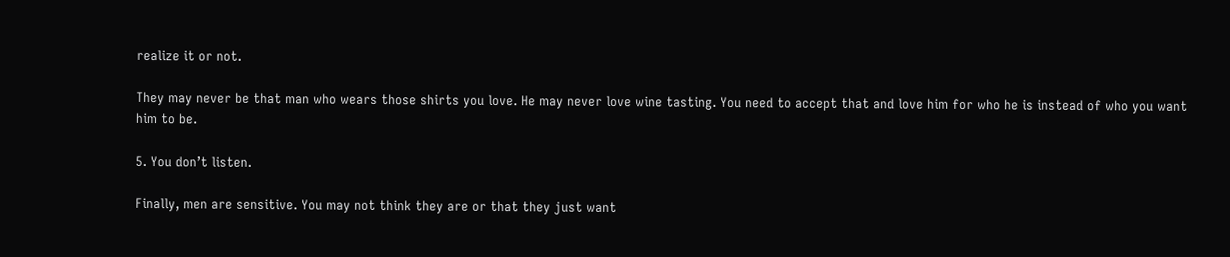realize it or not.

They may never be that man who wears those shirts you love. He may never love wine tasting. You need to accept that and love him for who he is instead of who you want him to be.

5. You don’t listen.

Finally, men are sensitive. You may not think they are or that they just want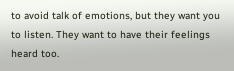to avoid talk of emotions, but they want you to listen. They want to have their feelings heard too.